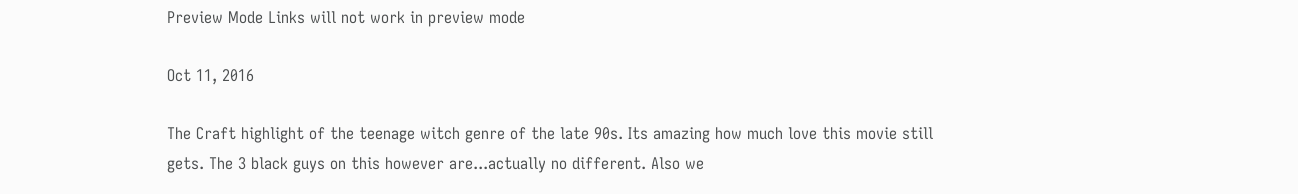Preview Mode Links will not work in preview mode

Oct 11, 2016

The Craft highlight of the teenage witch genre of the late 90s. Its amazing how much love this movie still gets. The 3 black guys on this however are...actually no different. Also we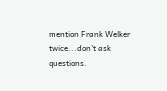mention Frank Welker twice...don't ask questions.